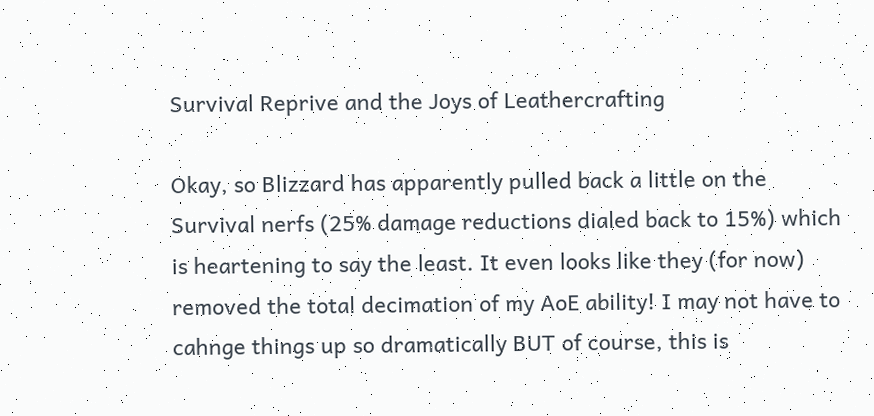Survival Reprive and the Joys of Leathercrafting

Okay, so Blizzard has apparently pulled back a little on the Survival nerfs (25% damage reductions dialed back to 15%) which is heartening to say the least. It even looks like they (for now) removed the total decimation of my AoE ability! I may not have to cahnge things up so dramatically BUT of course, this is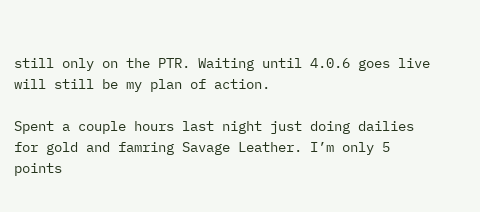still only on the PTR. Waiting until 4.0.6 goes live will still be my plan of action.

Spent a couple hours last night just doing dailies for gold and famring Savage Leather. I’m only 5 points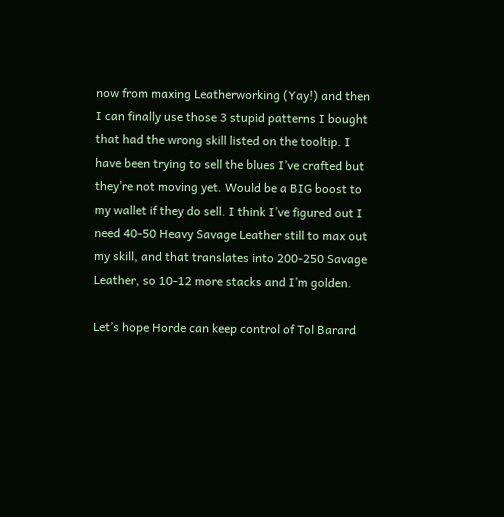now from maxing Leatherworking (Yay!) and then I can finally use those 3 stupid patterns I bought that had the wrong skill listed on the tooltip. I have been trying to sell the blues I’ve crafted but they’re not moving yet. Would be a BIG boost to my wallet if they do sell. I think I’ve figured out I need 40-50 Heavy Savage Leather still to max out my skill, and that translates into 200-250 Savage Leather, so 10-12 more stacks and I’m golden.

Let’s hope Horde can keep control of Tol Barard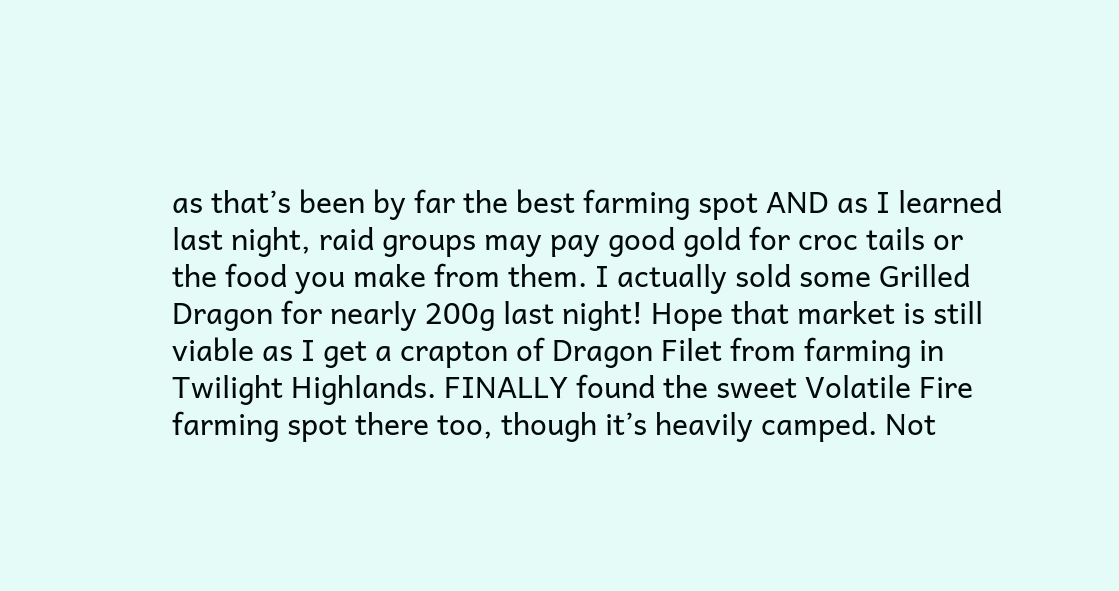as that’s been by far the best farming spot AND as I learned last night, raid groups may pay good gold for croc tails or the food you make from them. I actually sold some Grilled Dragon for nearly 200g last night! Hope that market is still viable as I get a crapton of Dragon Filet from farming in Twilight Highlands. FINALLY found the sweet Volatile Fire farming spot there too, though it’s heavily camped. Not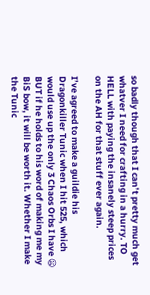so badly though that I can’t pretty much get whatver I need for crafting in a hurry. TO HELL with paying the insanely steep prices on the AH for that stuff ever again.

I’ve agreed to make a guildie his Dragonkiller Tunic when I hit 525, which would use up the only 3 Chaos Orbs I have 😦 BUT if he holds to his word of making me my BiS bow, it will be worth it. Whether I make the Tunic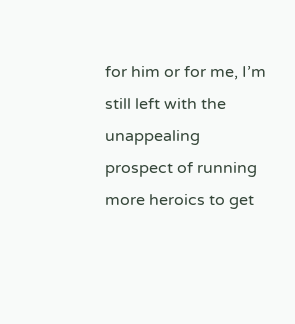for him or for me, I’m still left with the unappealing prospect of running more heroics to get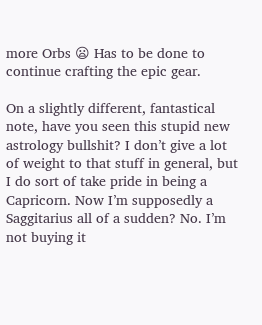more Orbs 😦 Has to be done to continue crafting the epic gear.

On a slightly different, fantastical note, have you seen this stupid new astrology bullshit? I don’t give a lot of weight to that stuff in general, but I do sort of take pride in being a Capricorn. Now I’m supposedly a Saggitarius all of a sudden? No. I’m not buying it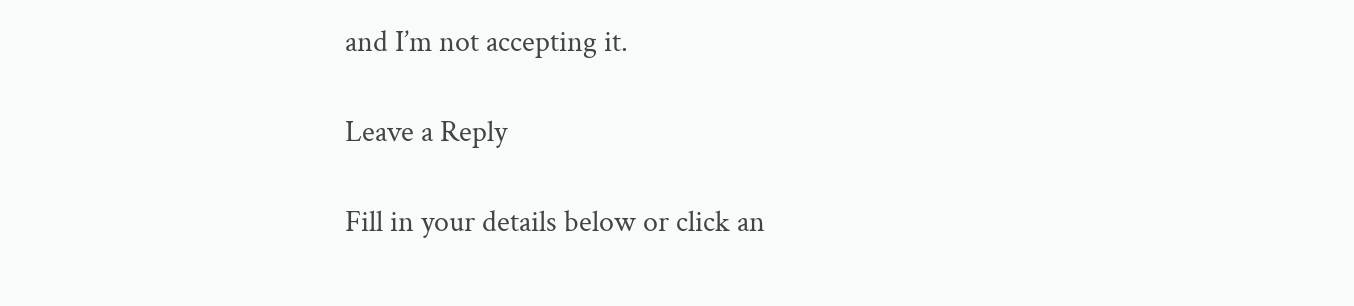and I’m not accepting it.

Leave a Reply

Fill in your details below or click an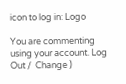icon to log in: Logo

You are commenting using your account. Log Out /  Change )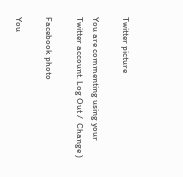Twitter picture

You are commenting using your Twitter account. Log Out /  Change )

Facebook photo

You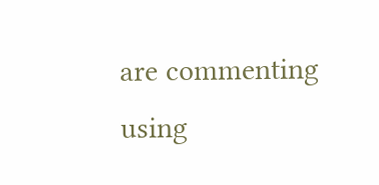are commenting using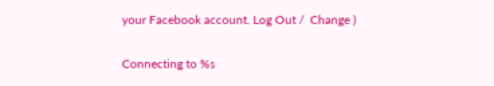your Facebook account. Log Out /  Change )

Connecting to %s